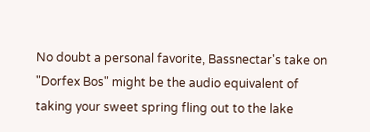No doubt a personal favorite, Bassnectar's take on "Dorfex Bos" might be the audio equivalent of taking your sweet spring fling out to the lake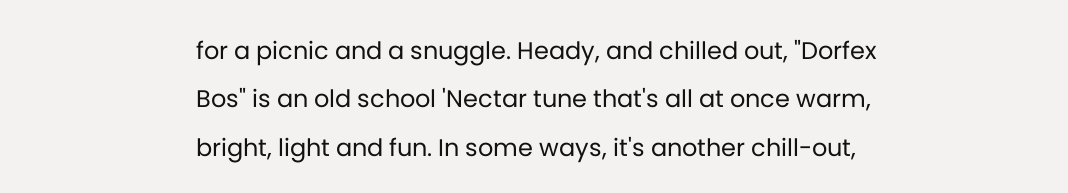for a picnic and a snuggle. Heady, and chilled out, "Dorfex Bos" is an old school 'Nectar tune that's all at once warm, bright, light and fun. In some ways, it's another chill-out,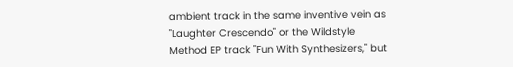ambient track in the same inventive vein as "Laughter Crescendo" or the Wildstyle Method EP track "Fun With Synthesizers," but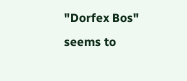"Dorfex Bos" seems to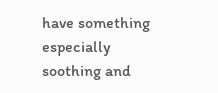have something especially soothing and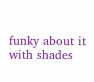funky about it with shades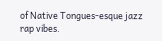of Native Tongues-esque jazz rap vibes.